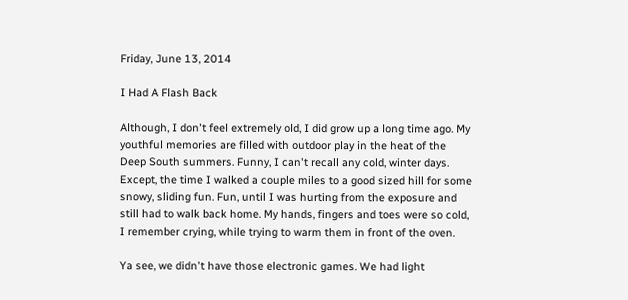Friday, June 13, 2014

I Had A Flash Back

Although, I don't feel extremely old, I did grow up a long time ago. My youthful memories are filled with outdoor play in the heat of the Deep South summers. Funny, I can't recall any cold, winter days. Except, the time I walked a couple miles to a good sized hill for some snowy, sliding fun. Fun, until I was hurting from the exposure and still had to walk back home. My hands, fingers and toes were so cold, I remember crying, while trying to warm them in front of the oven.

Ya see, we didn't have those electronic games. We had light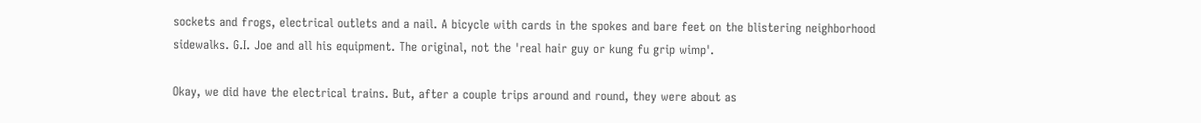sockets and frogs, electrical outlets and a nail. A bicycle with cards in the spokes and bare feet on the blistering neighborhood sidewalks. G.I. Joe and all his equipment. The original, not the 'real hair guy or kung fu grip wimp'.

Okay, we did have the electrical trains. But, after a couple trips around and round, they were about as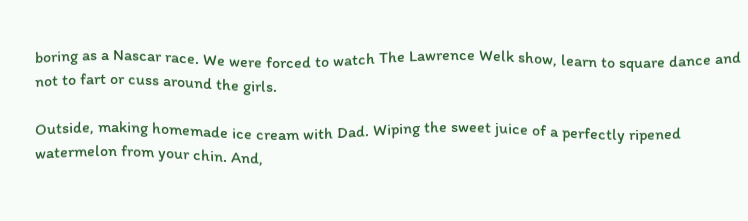boring as a Nascar race. We were forced to watch The Lawrence Welk show, learn to square dance and not to fart or cuss around the girls.

Outside, making homemade ice cream with Dad. Wiping the sweet juice of a perfectly ripened watermelon from your chin. And,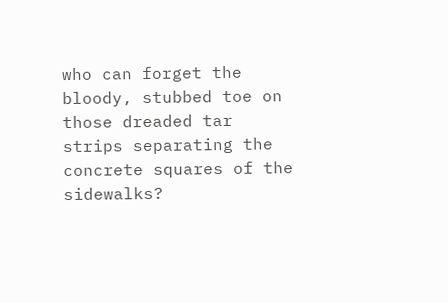who can forget the bloody, stubbed toe on those dreaded tar strips separating the concrete squares of the sidewalks?